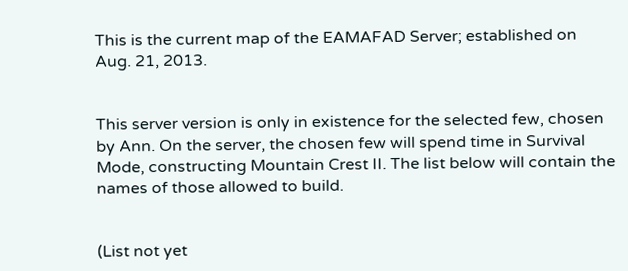This is the current map of the EAMAFAD Server; established on Aug. 21, 2013.


This server version is only in existence for the selected few, chosen by Ann. On the server, the chosen few will spend time in Survival Mode, constructing Mountain Crest II. The list below will contain the names of those allowed to build.


(List not yet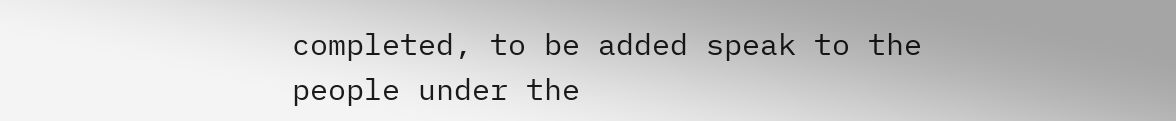completed, to be added speak to the people under the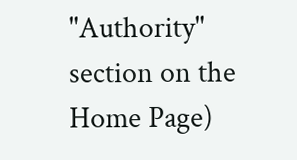"Authority" section on the Home Page)